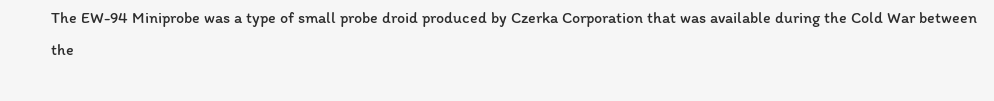The EW-94 Miniprobe was a type of small probe droid produced by Czerka Corporation that was available during the Cold War between the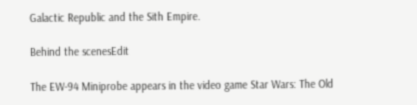Galactic Republic and the Sith Empire.

Behind the scenesEdit

The EW-94 Miniprobe appears in the video game Star Wars: The Old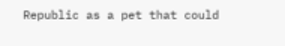Republic as a pet that could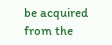be acquired from the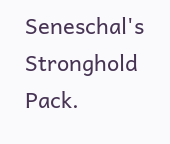Seneschal's Stronghold Pack.